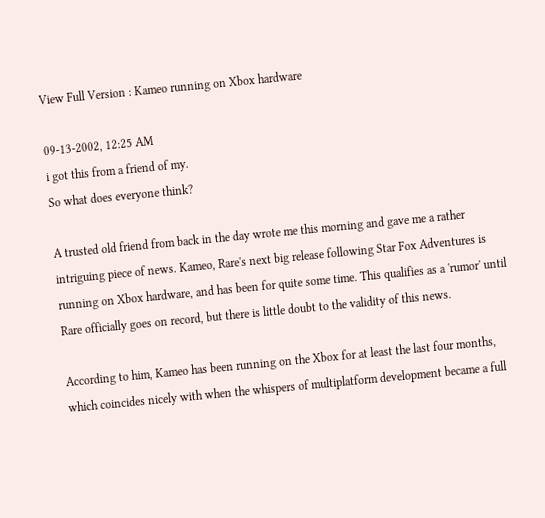View Full Version : Kameo running on Xbox hardware

09-13-2002, 12:25 AM
i got this from a friend of my.
So what does everyone think?

A trusted old friend from back in the day wrote me this morning and gave me a rather intriguing piece of news. Kameo, Rare's next big release following Star Fox Adventures is running on Xbox hardware, and has been for quite some time. This qualifies as a 'rumor' until Rare officially goes on record, but there is little doubt to the validity of this news.

According to him, Kameo has been running on the Xbox for at least the last four months, which coincides nicely with when the whispers of multiplatform development became a full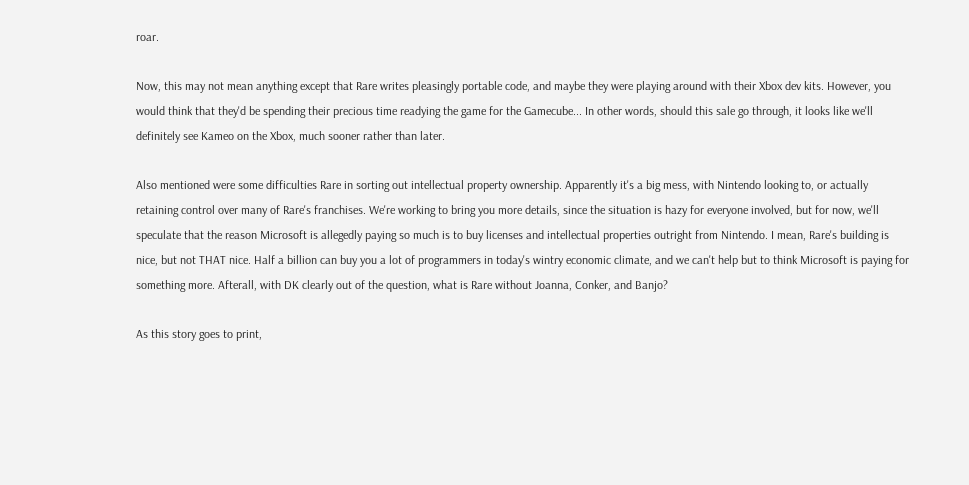roar.

Now, this may not mean anything except that Rare writes pleasingly portable code, and maybe they were playing around with their Xbox dev kits. However, you would think that they'd be spending their precious time readying the game for the Gamecube... In other words, should this sale go through, it looks like we'll definitely see Kameo on the Xbox, much sooner rather than later.

Also mentioned were some difficulties Rare in sorting out intellectual property ownership. Apparently it's a big mess, with Nintendo looking to, or actually retaining control over many of Rare's franchises. We're working to bring you more details, since the situation is hazy for everyone involved, but for now, we'll speculate that the reason Microsoft is allegedly paying so much is to buy licenses and intellectual properties outright from Nintendo. I mean, Rare's building is nice, but not THAT nice. Half a billion can buy you a lot of programmers in today's wintry economic climate, and we can't help but to think Microsoft is paying for something more. Afterall, with DK clearly out of the question, what is Rare without Joanna, Conker, and Banjo?

As this story goes to print,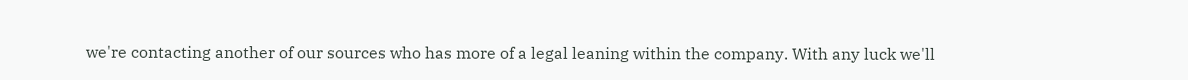we're contacting another of our sources who has more of a legal leaning within the company. With any luck we'll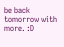be back tomorrow with more. :D